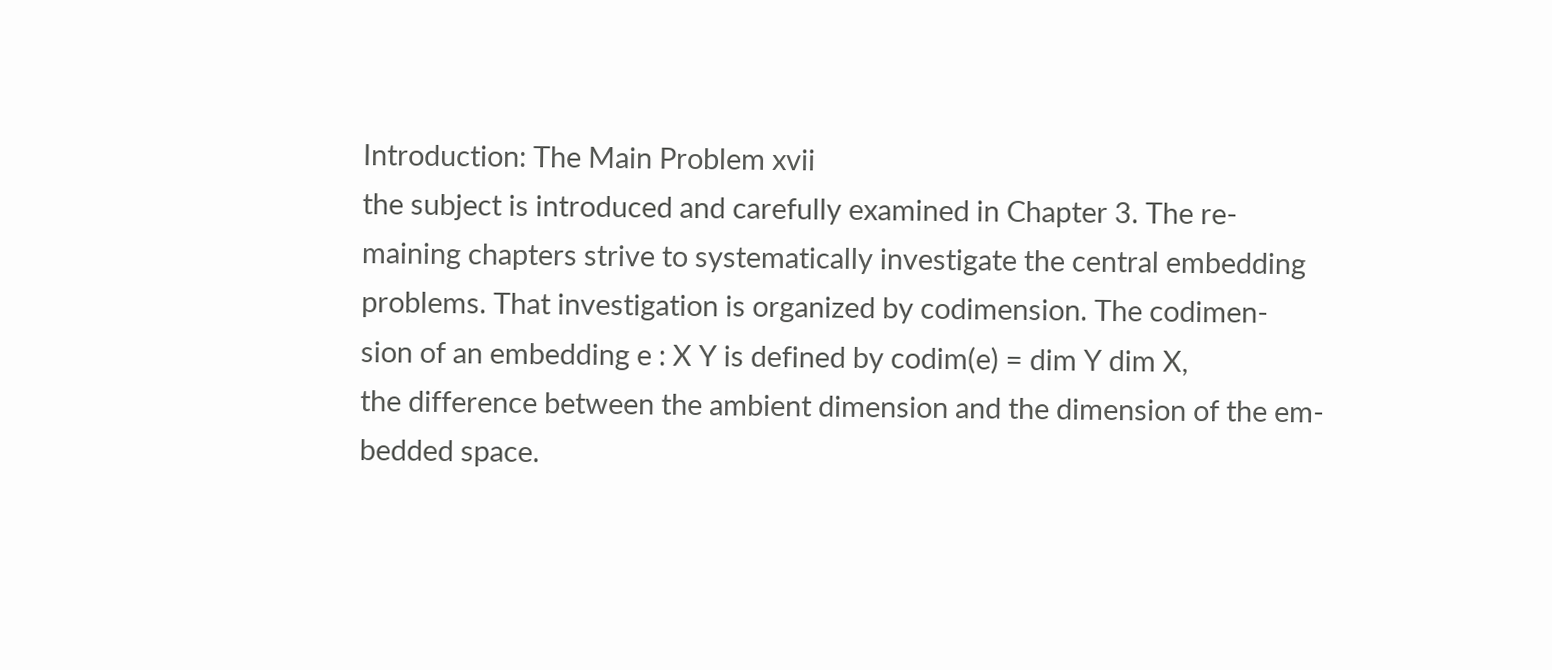Introduction: The Main Problem xvii
the subject is introduced and carefully examined in Chapter 3. The re-
maining chapters strive to systematically investigate the central embedding
problems. That investigation is organized by codimension. The codimen-
sion of an embedding e : X Y is defined by codim(e) = dim Y dim X,
the difference between the ambient dimension and the dimension of the em-
bedded space.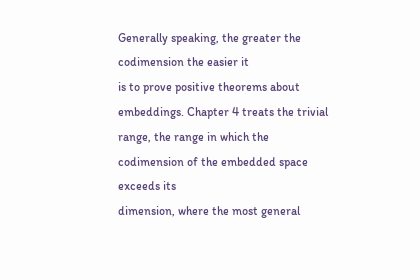Generally speaking, the greater the codimension the easier it
is to prove positive theorems about embeddings. Chapter 4 treats the trivial
range, the range in which the codimension of the embedded space exceeds its
dimension, where the most general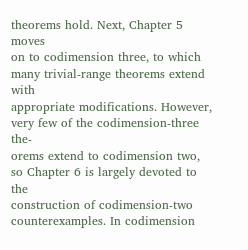theorems hold. Next, Chapter 5 moves
on to codimension three, to which many trivial-range theorems extend with
appropriate modifications. However, very few of the codimension-three the-
orems extend to codimension two, so Chapter 6 is largely devoted to the
construction of codimension-two counterexamples. In codimension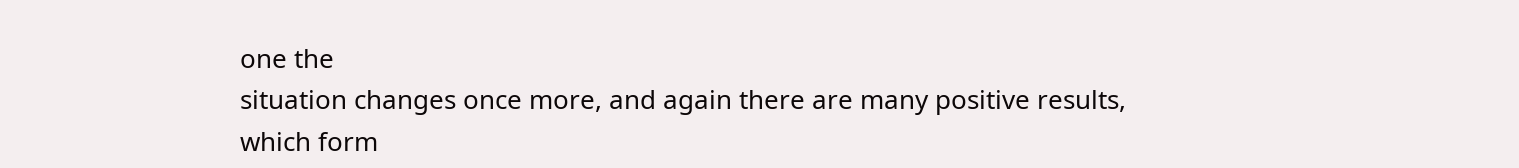one the
situation changes once more, and again there are many positive results,
which form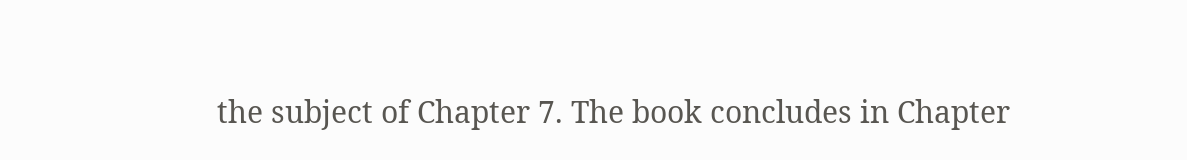the subject of Chapter 7. The book concludes in Chapter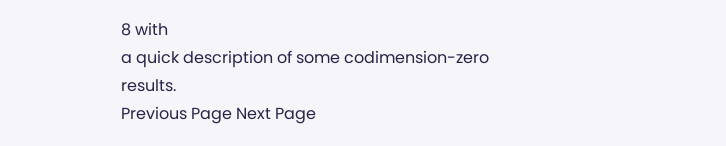8 with
a quick description of some codimension-zero results.
Previous Page Next Page